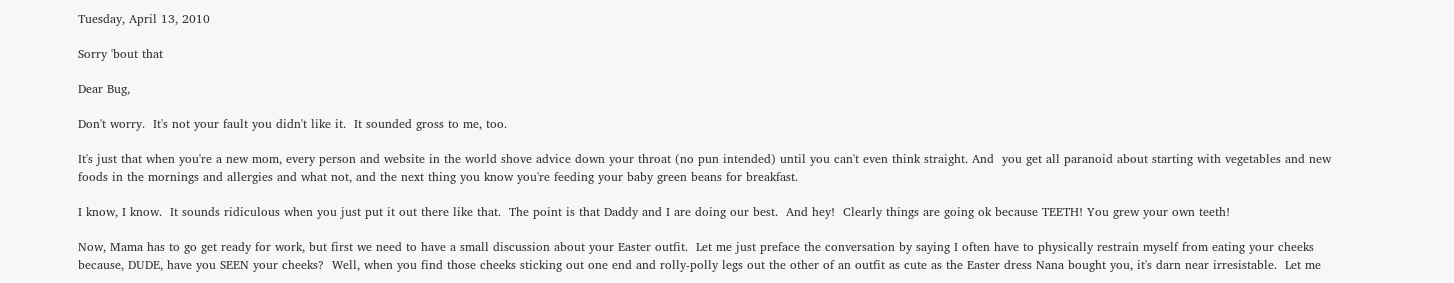Tuesday, April 13, 2010

Sorry 'bout that

Dear Bug,

Don't worry.  It's not your fault you didn't like it.  It sounded gross to me, too.

It's just that when you're a new mom, every person and website in the world shove advice down your throat (no pun intended) until you can't even think straight. And  you get all paranoid about starting with vegetables and new foods in the mornings and allergies and what not, and the next thing you know you're feeding your baby green beans for breakfast.

I know, I know.  It sounds ridiculous when you just put it out there like that.  The point is that Daddy and I are doing our best.  And hey!  Clearly things are going ok because TEETH! You grew your own teeth!

Now, Mama has to go get ready for work, but first we need to have a small discussion about your Easter outfit.  Let me just preface the conversation by saying I often have to physically restrain myself from eating your cheeks because, DUDE, have you SEEN your cheeks?  Well, when you find those cheeks sticking out one end and rolly-polly legs out the other of an outfit as cute as the Easter dress Nana bought you, it's darn near irresistable.  Let me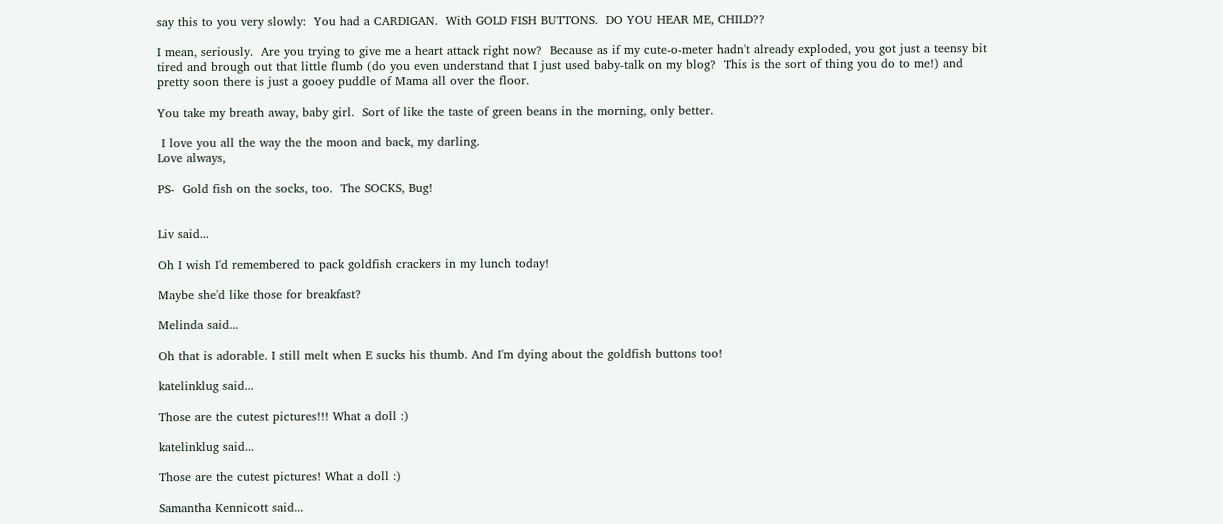say this to you very slowly:  You had a CARDIGAN.  With GOLD FISH BUTTONS.  DO YOU HEAR ME, CHILD??

I mean, seriously.  Are you trying to give me a heart attack right now?  Because as if my cute-o-meter hadn't already exploded, you got just a teensy bit tired and brough out that little flumb (do you even understand that I just used baby-talk on my blog?  This is the sort of thing you do to me!) and pretty soon there is just a gooey puddle of Mama all over the floor.

You take my breath away, baby girl.  Sort of like the taste of green beans in the morning, only better.

 I love you all the way the the moon and back, my darling.
Love always,

PS-  Gold fish on the socks, too.  The SOCKS, Bug!


Liv said...

Oh I wish I'd remembered to pack goldfish crackers in my lunch today!

Maybe she'd like those for breakfast?

Melinda said...

Oh that is adorable. I still melt when E sucks his thumb. And I'm dying about the goldfish buttons too!

katelinklug said...

Those are the cutest pictures!!! What a doll :)

katelinklug said...

Those are the cutest pictures! What a doll :)

Samantha Kennicott said...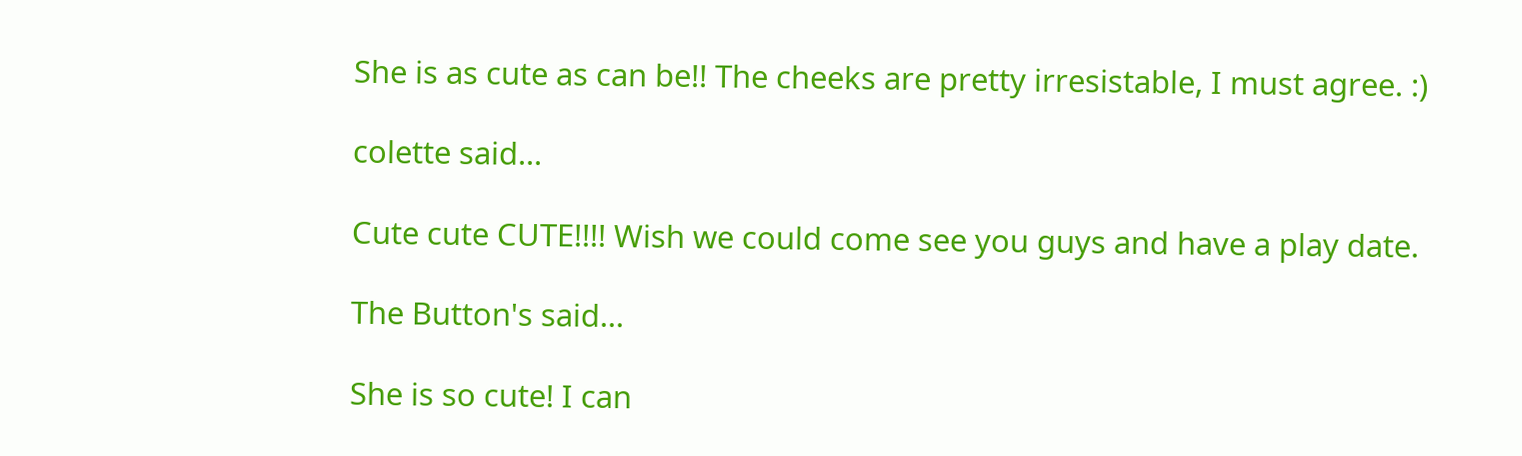She is as cute as can be!! The cheeks are pretty irresistable, I must agree. :)

colette said...

Cute cute CUTE!!!! Wish we could come see you guys and have a play date.

The Button's said...

She is so cute! I can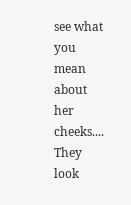see what you mean about her cheeks.... They look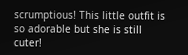scrumptious! This little outfit is so adorable but she is still cuter!